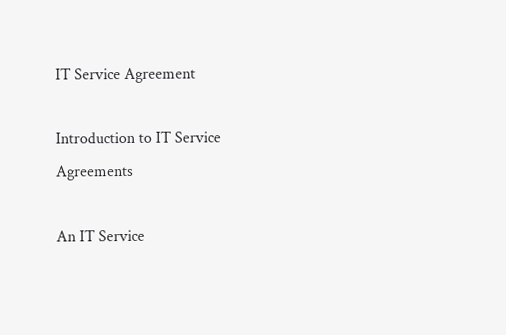IT Service Agreement

Introduction to IT Service Agreements

An IT Service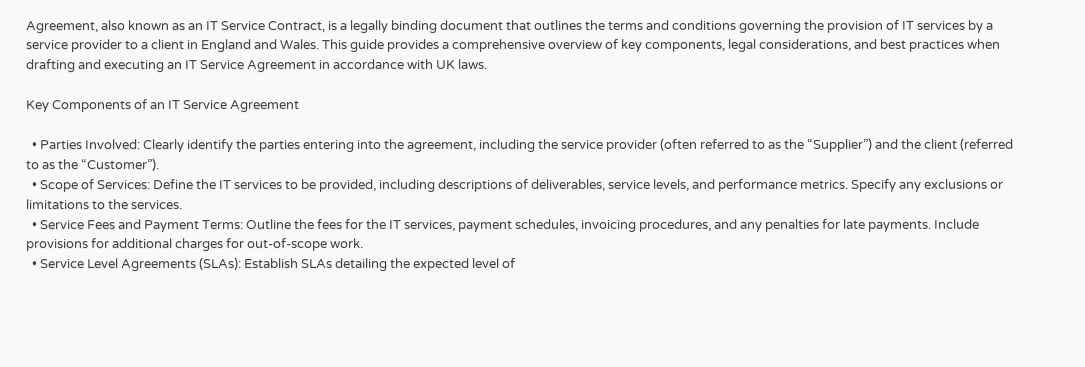Agreement, also known as an IT Service Contract, is a legally binding document that outlines the terms and conditions governing the provision of IT services by a service provider to a client in England and Wales. This guide provides a comprehensive overview of key components, legal considerations, and best practices when drafting and executing an IT Service Agreement in accordance with UK laws.

Key Components of an IT Service Agreement

  • Parties Involved: Clearly identify the parties entering into the agreement, including the service provider (often referred to as the “Supplier”) and the client (referred to as the “Customer”).
  • Scope of Services: Define the IT services to be provided, including descriptions of deliverables, service levels, and performance metrics. Specify any exclusions or limitations to the services.
  • Service Fees and Payment Terms: Outline the fees for the IT services, payment schedules, invoicing procedures, and any penalties for late payments. Include provisions for additional charges for out-of-scope work.
  • Service Level Agreements (SLAs): Establish SLAs detailing the expected level of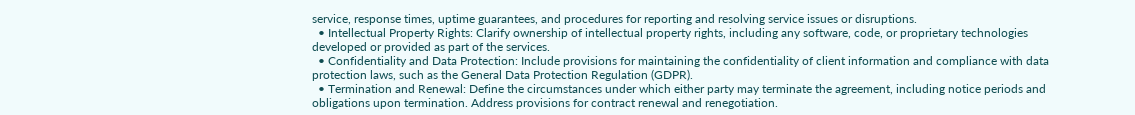service, response times, uptime guarantees, and procedures for reporting and resolving service issues or disruptions.
  • Intellectual Property Rights: Clarify ownership of intellectual property rights, including any software, code, or proprietary technologies developed or provided as part of the services.
  • Confidentiality and Data Protection: Include provisions for maintaining the confidentiality of client information and compliance with data protection laws, such as the General Data Protection Regulation (GDPR).
  • Termination and Renewal: Define the circumstances under which either party may terminate the agreement, including notice periods and obligations upon termination. Address provisions for contract renewal and renegotiation.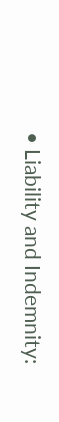• Liability and Indemnity: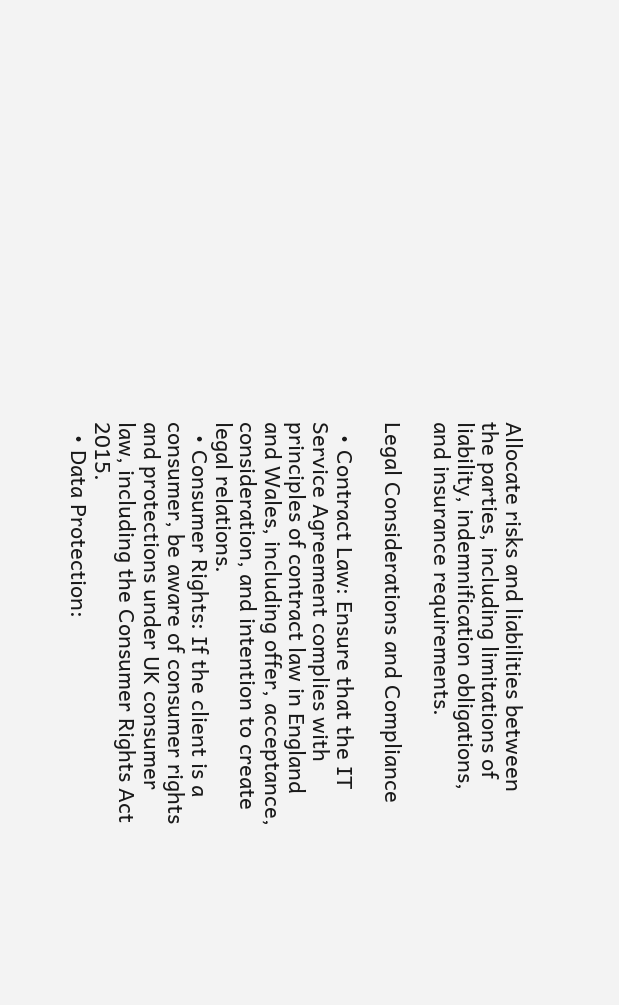Allocate risks and liabilities between the parties, including limitations of liability, indemnification obligations, and insurance requirements.

Legal Considerations and Compliance

  • Contract Law: Ensure that the IT Service Agreement complies with principles of contract law in England and Wales, including offer, acceptance, consideration, and intention to create legal relations.
  • Consumer Rights: If the client is a consumer, be aware of consumer rights and protections under UK consumer law, including the Consumer Rights Act 2015.
  • Data Protection: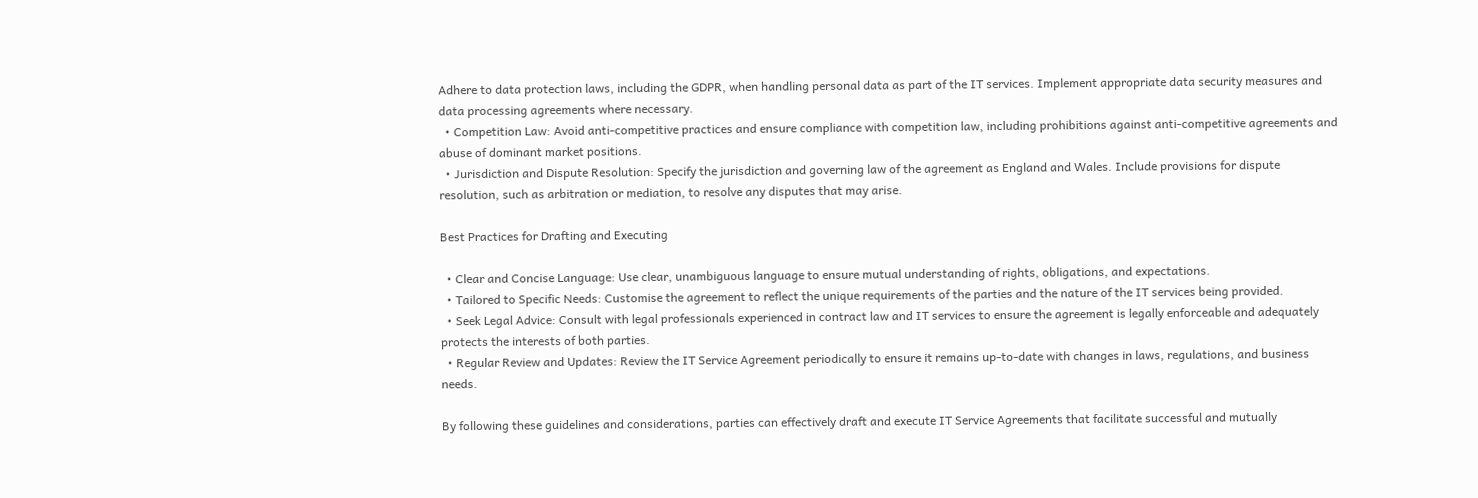Adhere to data protection laws, including the GDPR, when handling personal data as part of the IT services. Implement appropriate data security measures and data processing agreements where necessary.
  • Competition Law: Avoid anti-competitive practices and ensure compliance with competition law, including prohibitions against anti-competitive agreements and abuse of dominant market positions.
  • Jurisdiction and Dispute Resolution: Specify the jurisdiction and governing law of the agreement as England and Wales. Include provisions for dispute resolution, such as arbitration or mediation, to resolve any disputes that may arise.

Best Practices for Drafting and Executing

  • Clear and Concise Language: Use clear, unambiguous language to ensure mutual understanding of rights, obligations, and expectations.
  • Tailored to Specific Needs: Customise the agreement to reflect the unique requirements of the parties and the nature of the IT services being provided.
  • Seek Legal Advice: Consult with legal professionals experienced in contract law and IT services to ensure the agreement is legally enforceable and adequately protects the interests of both parties.
  • Regular Review and Updates: Review the IT Service Agreement periodically to ensure it remains up-to-date with changes in laws, regulations, and business needs.

By following these guidelines and considerations, parties can effectively draft and execute IT Service Agreements that facilitate successful and mutually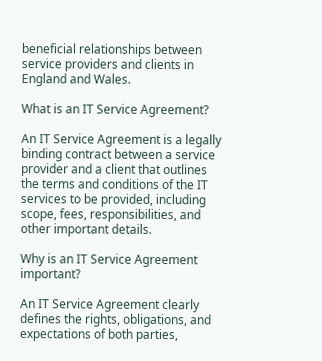beneficial relationships between service providers and clients in England and Wales.

What is an IT Service Agreement?

An IT Service Agreement is a legally binding contract between a service provider and a client that outlines the terms and conditions of the IT services to be provided, including scope, fees, responsibilities, and other important details.

Why is an IT Service Agreement important?

An IT Service Agreement clearly defines the rights, obligations, and expectations of both parties,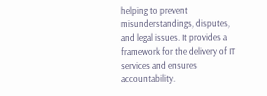helping to prevent misunderstandings, disputes, and legal issues. It provides a framework for the delivery of IT services and ensures accountability.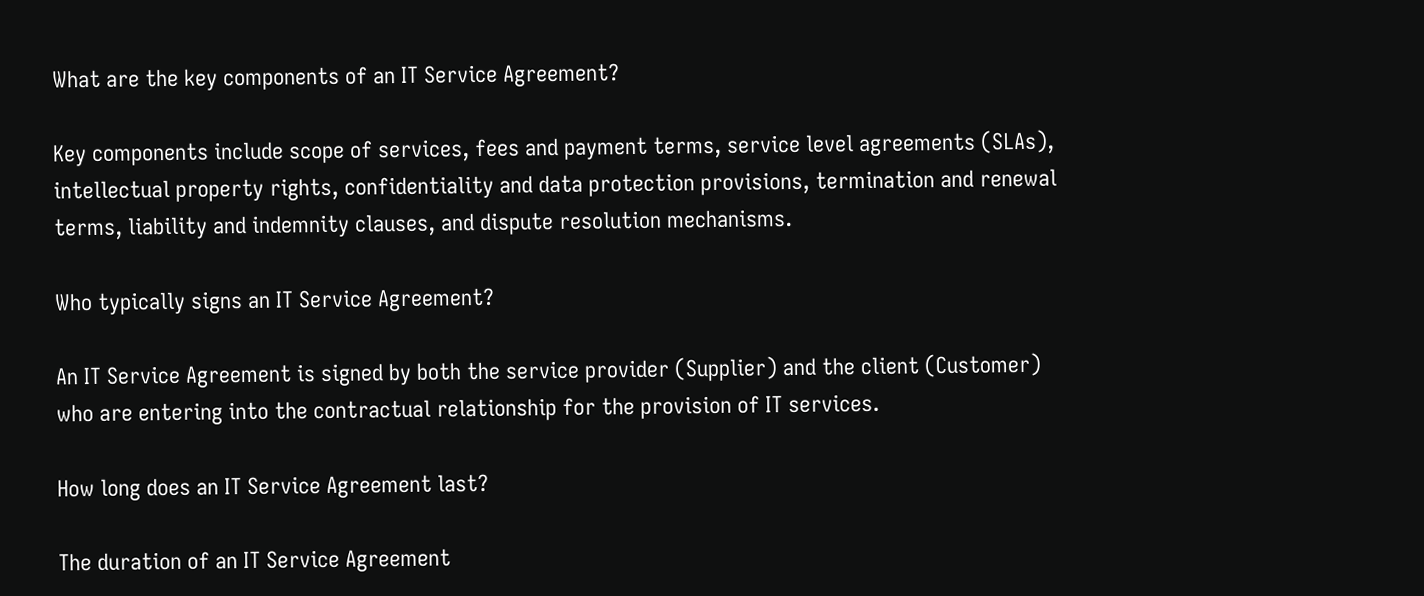What are the key components of an IT Service Agreement?

Key components include scope of services, fees and payment terms, service level agreements (SLAs), intellectual property rights, confidentiality and data protection provisions, termination and renewal terms, liability and indemnity clauses, and dispute resolution mechanisms.

Who typically signs an IT Service Agreement?

An IT Service Agreement is signed by both the service provider (Supplier) and the client (Customer) who are entering into the contractual relationship for the provision of IT services.

How long does an IT Service Agreement last?

The duration of an IT Service Agreement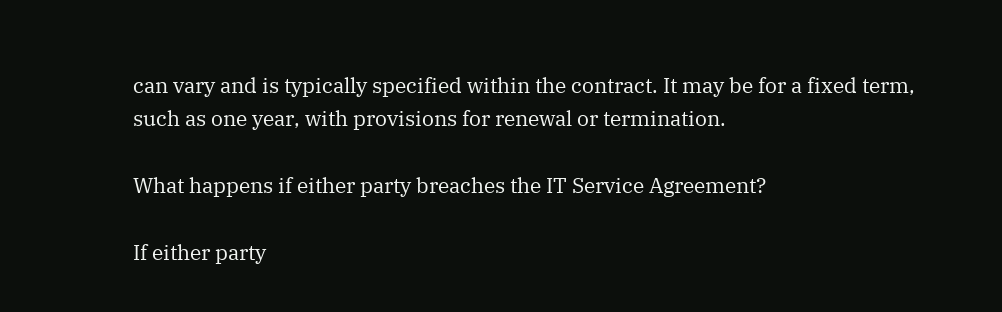can vary and is typically specified within the contract. It may be for a fixed term, such as one year, with provisions for renewal or termination.

What happens if either party breaches the IT Service Agreement?

If either party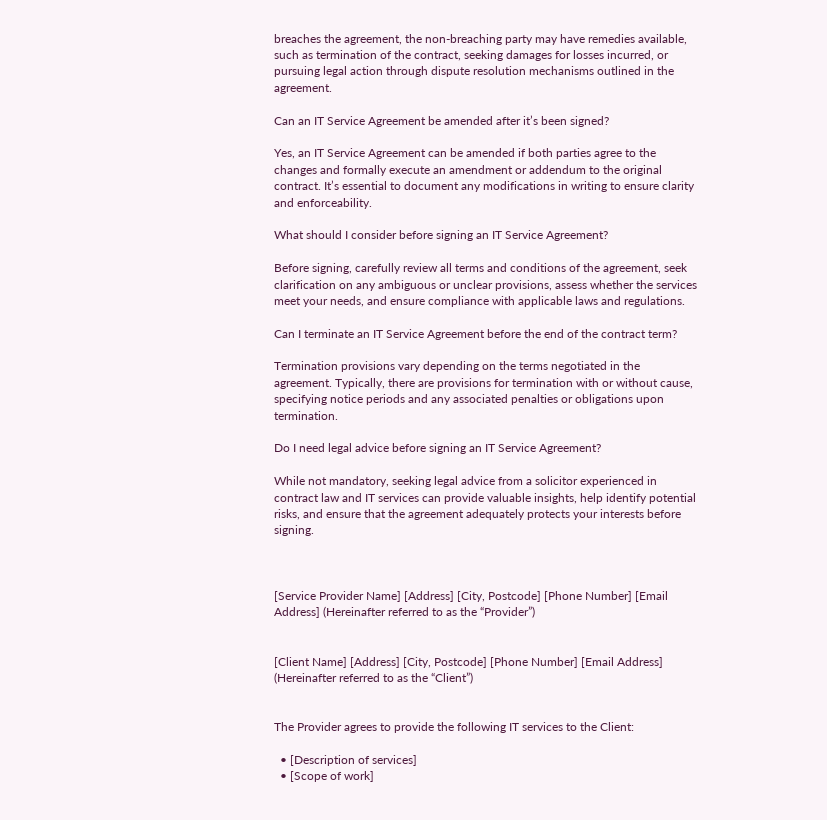breaches the agreement, the non-breaching party may have remedies available, such as termination of the contract, seeking damages for losses incurred, or pursuing legal action through dispute resolution mechanisms outlined in the agreement.

Can an IT Service Agreement be amended after it’s been signed?

Yes, an IT Service Agreement can be amended if both parties agree to the changes and formally execute an amendment or addendum to the original contract. It’s essential to document any modifications in writing to ensure clarity and enforceability.

What should I consider before signing an IT Service Agreement?

Before signing, carefully review all terms and conditions of the agreement, seek clarification on any ambiguous or unclear provisions, assess whether the services meet your needs, and ensure compliance with applicable laws and regulations.

Can I terminate an IT Service Agreement before the end of the contract term?

Termination provisions vary depending on the terms negotiated in the agreement. Typically, there are provisions for termination with or without cause, specifying notice periods and any associated penalties or obligations upon termination.

Do I need legal advice before signing an IT Service Agreement?

While not mandatory, seeking legal advice from a solicitor experienced in contract law and IT services can provide valuable insights, help identify potential risks, and ensure that the agreement adequately protects your interests before signing.



[Service Provider Name] [Address] [City, Postcode] [Phone Number] [Email Address] (Hereinafter referred to as the “Provider”)


[Client Name] [Address] [City, Postcode] [Phone Number] [Email Address] (Hereinafter referred to as the “Client”)


The Provider agrees to provide the following IT services to the Client:

  • [Description of services]
  • [Scope of work]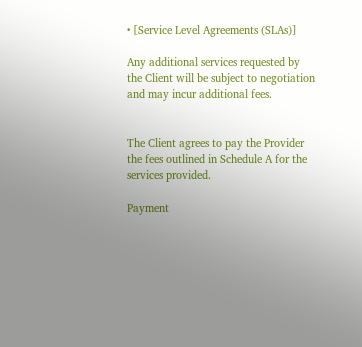• [Service Level Agreements (SLAs)]

Any additional services requested by the Client will be subject to negotiation and may incur additional fees.


The Client agrees to pay the Provider the fees outlined in Schedule A for the services provided.

Payment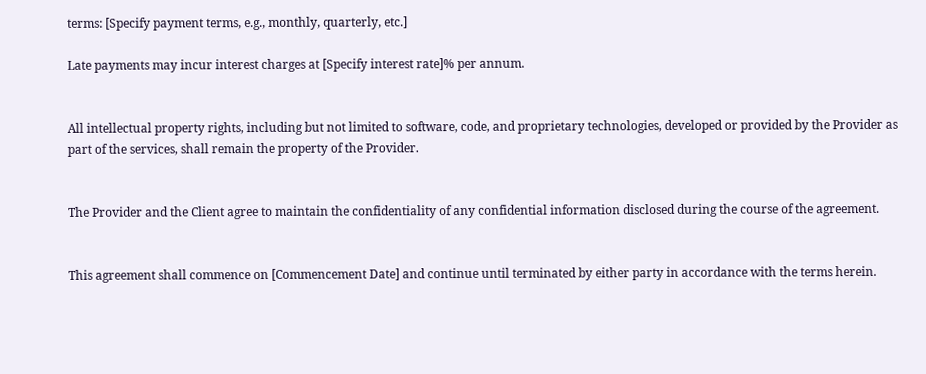terms: [Specify payment terms, e.g., monthly, quarterly, etc.]

Late payments may incur interest charges at [Specify interest rate]% per annum.


All intellectual property rights, including but not limited to software, code, and proprietary technologies, developed or provided by the Provider as part of the services, shall remain the property of the Provider.


The Provider and the Client agree to maintain the confidentiality of any confidential information disclosed during the course of the agreement.


This agreement shall commence on [Commencement Date] and continue until terminated by either party in accordance with the terms herein.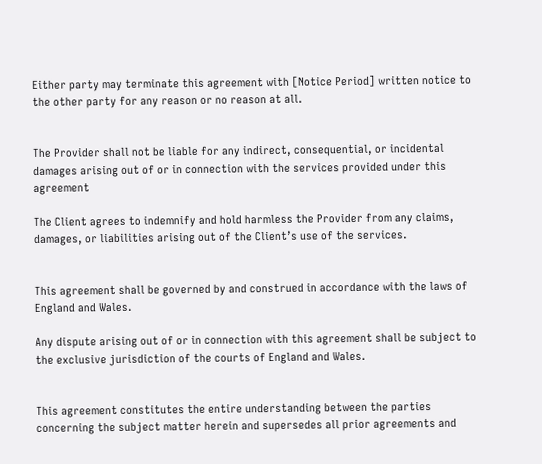Either party may terminate this agreement with [Notice Period] written notice to the other party for any reason or no reason at all.


The Provider shall not be liable for any indirect, consequential, or incidental damages arising out of or in connection with the services provided under this agreement

The Client agrees to indemnify and hold harmless the Provider from any claims, damages, or liabilities arising out of the Client’s use of the services.


This agreement shall be governed by and construed in accordance with the laws of England and Wales.

Any dispute arising out of or in connection with this agreement shall be subject to the exclusive jurisdiction of the courts of England and Wales.


This agreement constitutes the entire understanding between the parties concerning the subject matter herein and supersedes all prior agreements and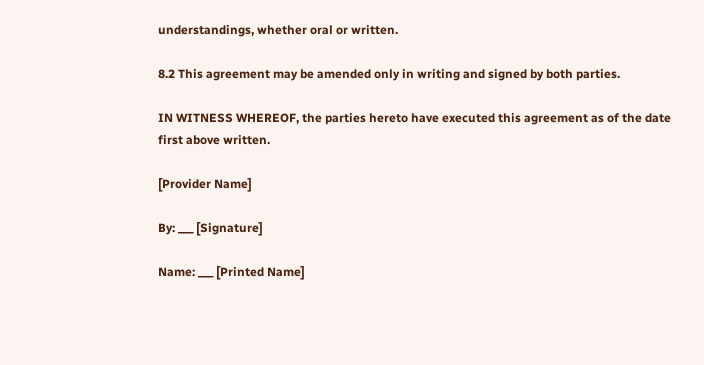understandings, whether oral or written.

8.2 This agreement may be amended only in writing and signed by both parties.

IN WITNESS WHEREOF, the parties hereto have executed this agreement as of the date first above written.

[Provider Name]

By: ___ [Signature]

Name: ___ [Printed Name]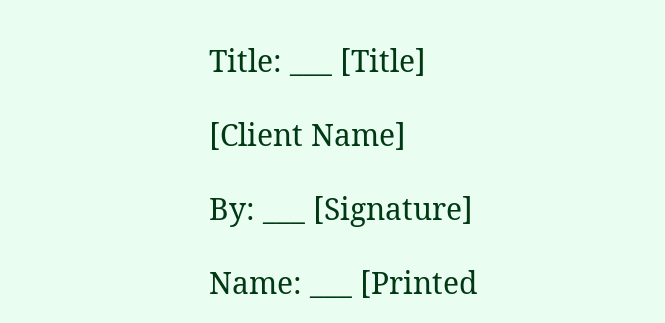Title: ___ [Title]

[Client Name]

By: ___ [Signature]

Name: ___ [Printed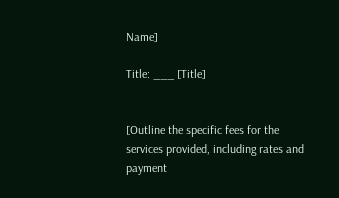Name]

Title: ___ [Title]


[Outline the specific fees for the services provided, including rates and payment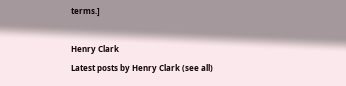terms.]

Henry Clark
Latest posts by Henry Clark (see all)